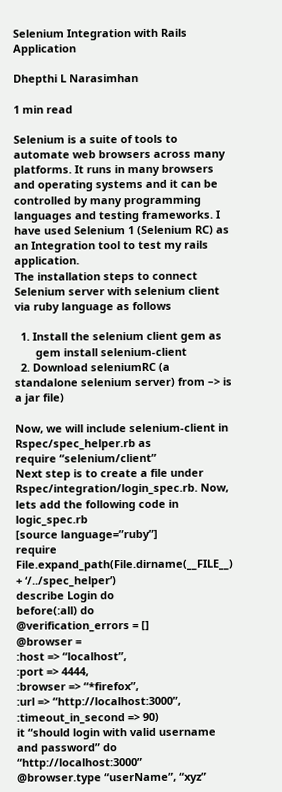Selenium Integration with Rails Application

Dhepthi L Narasimhan

1 min read

Selenium is a suite of tools to automate web browsers across many platforms. It runs in many browsers and operating systems and it can be controlled by many programming languages and testing frameworks. I have used Selenium 1 (Selenium RC) as an Integration tool to test my rails application.
The installation steps to connect Selenium server with selenium client via ruby language as follows

  1. Install the selenium client gem as
       gem install selenium-client
  2. Download seleniumRC (a standalone selenium server) from –> is a jar file)

Now, we will include selenium-client in Rspec/spec_helper.rb as
require “selenium/client”
Next step is to create a file under Rspec/integration/login_spec.rb. Now, lets add the following code in logic_spec.rb
[source language=”ruby”]
require File.expand_path(File.dirname(__FILE__) + ‘/../spec_helper’)
describe Login do
before(:all) do
@verification_errors = []
@browser =
:host => “localhost”,
:port => 4444,
:browser => “*firefox”,
:url => “http://localhost:3000”,
:timeout_in_second => 90)
it “should login with valid username and password” do “http://localhost:3000”
@browser.type “userName”, “xyz”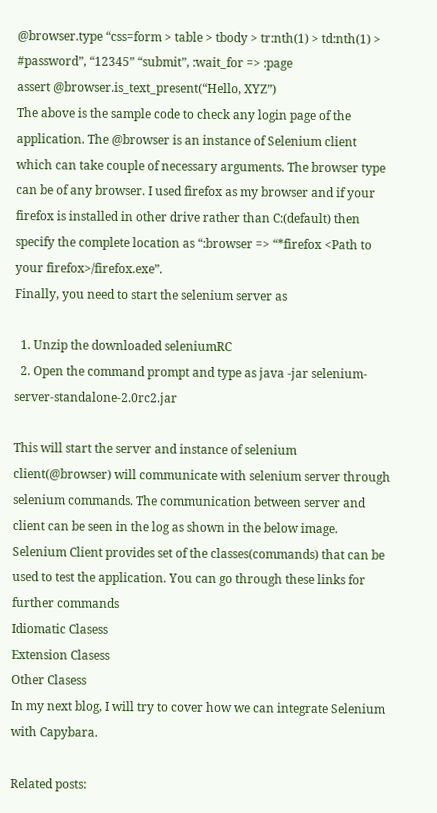@browser.type “css=form > table > tbody > tr:nth(1) > td:nth(1) > #password”, “12345” “submit”, :wait_for => :page
assert @browser.is_text_present(“Hello, XYZ”)
The above is the sample code to check any login page of the application. The @browser is an instance of Selenium client which can take couple of necessary arguments. The browser type can be of any browser. I used firefox as my browser and if your firefox is installed in other drive rather than C:(default) then specify the complete location as “:browser => “*firefox <Path to your firefox>/firefox.exe”.
Finally, you need to start the selenium server as

  1. Unzip the downloaded seleniumRC
  2. Open the command prompt and type as java -jar selenium-server-standalone-2.0rc2.jar

This will start the server and instance of selenium client(@browser) will communicate with selenium server through selenium commands. The communication between server and client can be seen in the log as shown in the below image.
Selenium Client provides set of the classes(commands) that can be used to test the application. You can go through these links for further commands
Idiomatic Clasess
Extension Clasess
Other Clasess
In my next blog, I will try to cover how we can integrate Selenium with Capybara.

Related posts: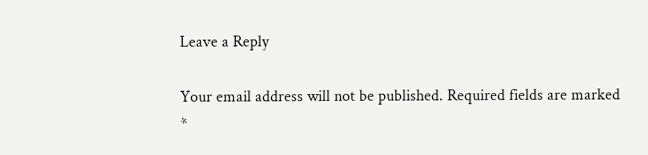Leave a Reply

Your email address will not be published. Required fields are marked *